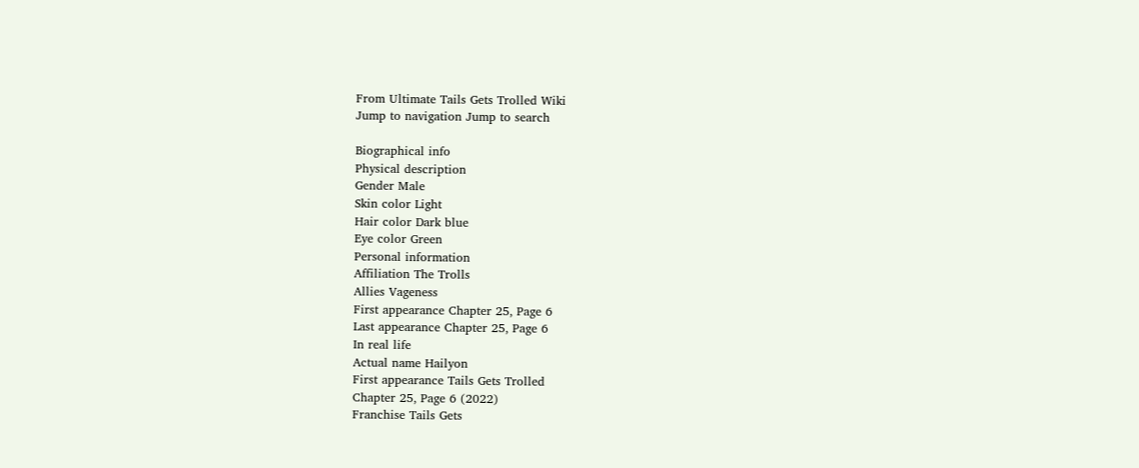From Ultimate Tails Gets Trolled Wiki
Jump to navigation Jump to search

Biographical info
Physical description
Gender Male
Skin color Light
Hair color Dark blue
Eye color Green
Personal information
Affiliation The Trolls
Allies Vageness
First appearance Chapter 25, Page 6
Last appearance Chapter 25, Page 6
In real life
Actual name Hailyon
First appearance Tails Gets Trolled
Chapter 25, Page 6 (2022)
Franchise Tails Gets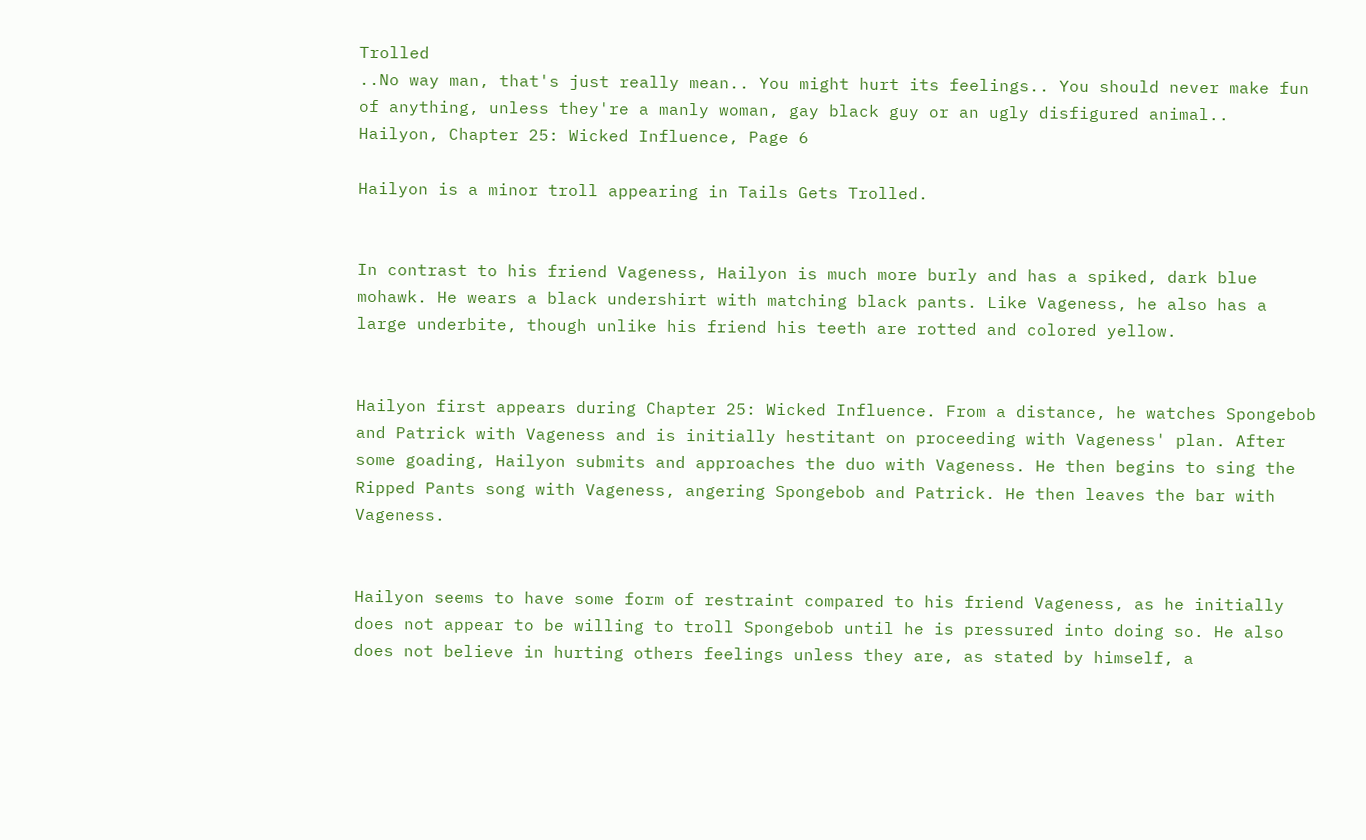Trolled
..No way man, that's just really mean.. You might hurt its feelings.. You should never make fun of anything, unless they're a manly woman, gay black guy or an ugly disfigured animal..
Hailyon, Chapter 25: Wicked Influence, Page 6

Hailyon is a minor troll appearing in Tails Gets Trolled.


In contrast to his friend Vageness, Hailyon is much more burly and has a spiked, dark blue mohawk. He wears a black undershirt with matching black pants. Like Vageness, he also has a large underbite, though unlike his friend his teeth are rotted and colored yellow.


Hailyon first appears during Chapter 25: Wicked Influence. From a distance, he watches Spongebob and Patrick with Vageness and is initially hestitant on proceeding with Vageness' plan. After some goading, Hailyon submits and approaches the duo with Vageness. He then begins to sing the Ripped Pants song with Vageness, angering Spongebob and Patrick. He then leaves the bar with Vageness.


Hailyon seems to have some form of restraint compared to his friend Vageness, as he initially does not appear to be willing to troll Spongebob until he is pressured into doing so. He also does not believe in hurting others feelings unless they are, as stated by himself, a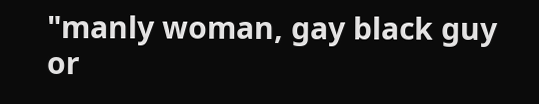"manly woman, gay black guy or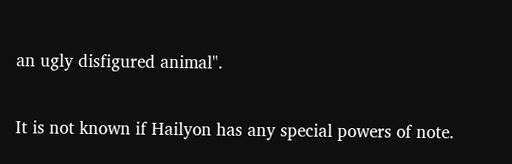an ugly disfigured animal".


It is not known if Hailyon has any special powers of note.